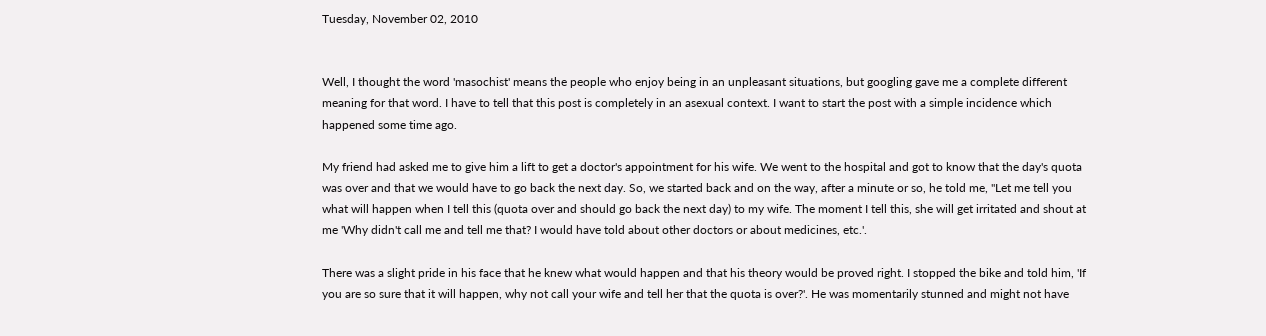Tuesday, November 02, 2010


Well, I thought the word 'masochist' means the people who enjoy being in an unpleasant situations, but googling gave me a complete different meaning for that word. I have to tell that this post is completely in an asexual context. I want to start the post with a simple incidence which happened some time ago.

My friend had asked me to give him a lift to get a doctor's appointment for his wife. We went to the hospital and got to know that the day's quota was over and that we would have to go back the next day. So, we started back and on the way, after a minute or so, he told me, "Let me tell you what will happen when I tell this (quota over and should go back the next day) to my wife. The moment I tell this, she will get irritated and shout at me 'Why didn't call me and tell me that? I would have told about other doctors or about medicines, etc.'.

There was a slight pride in his face that he knew what would happen and that his theory would be proved right. I stopped the bike and told him, 'If you are so sure that it will happen, why not call your wife and tell her that the quota is over?'. He was momentarily stunned and might not have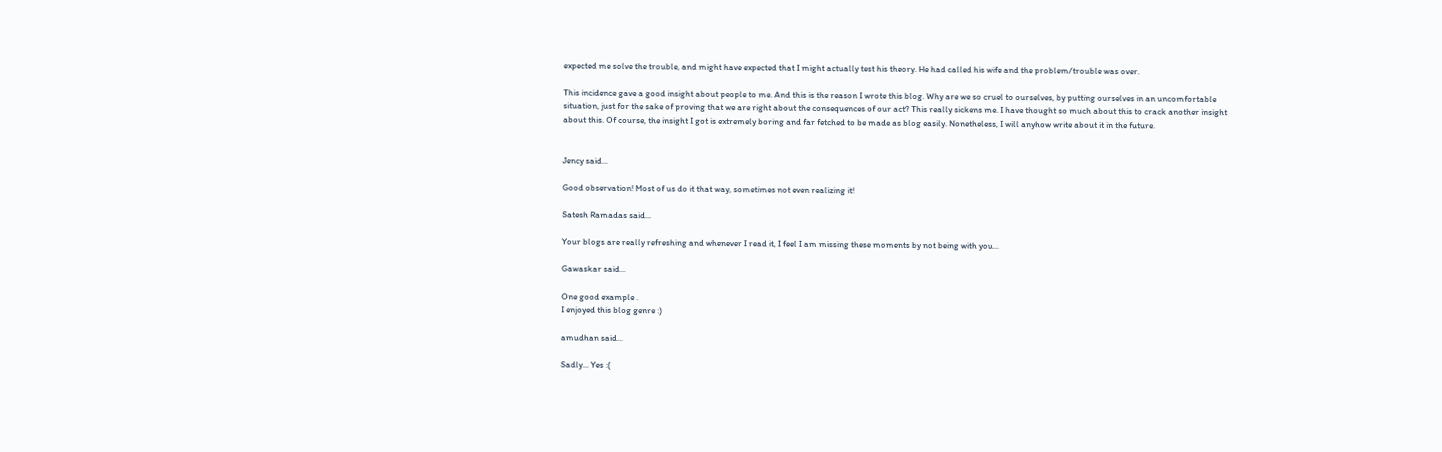expected me solve the trouble, and might have expected that I might actually test his theory. He had called his wife and the problem/trouble was over.

This incidence gave a good insight about people to me. And this is the reason I wrote this blog. Why are we so cruel to ourselves, by putting ourselves in an uncomfortable situation, just for the sake of proving that we are right about the consequences of our act? This really sickens me. I have thought so much about this to crack another insight about this. Of course, the insight I got is extremely boring and far fetched to be made as blog easily. Nonetheless, I will anyhow write about it in the future.


Jency said...

Good observation! Most of us do it that way, sometimes not even realizing it!

Satesh Ramadas said...

Your blogs are really refreshing and whenever I read it, I feel I am missing these moments by not being with you...

Gawaskar said...

One good example .
I enjoyed this blog genre :)

amudhan said...

Sadly... Yes :(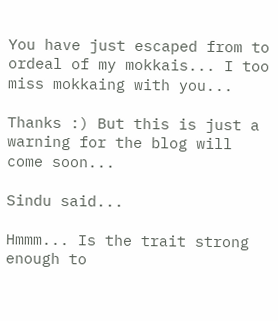You have just escaped from to ordeal of my mokkais... I too miss mokkaing with you...

Thanks :) But this is just a warning for the blog will come soon...

Sindu said...

Hmmm... Is the trait strong enough to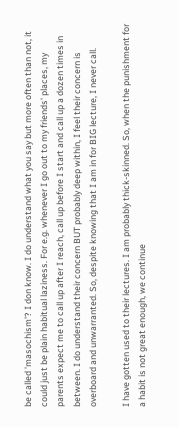be called 'masochism'? I don know. I do understand what you say but more often than not, it could just be plain habitual laziness. For e.g. whenever I go out to my friends' places, my parents expect me to call up after I reach, call up before I start and call up a dozen times in between. I do understand their concern BUT probably deep within, I feel their concern is overboard and unwarranted. So, despite knowing that I am in for BIG lecture, I never call.

I have gotten used to their lectures. I am probably thick-skinned. So, when the punishment for a habit is not great enough, we continue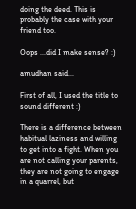doing the deed. This is probably the case with your friend too.

Oops ...did I make sense? :)

amudhan said...

First of all, I used the title to sound different :)

There is a difference between habitual laziness and willing to get into a fight. When you are not calling your parents, they are not going to engage in a quarrel, but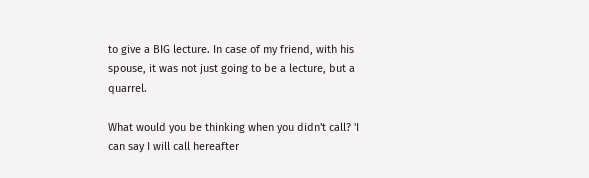to give a BIG lecture. In case of my friend, with his spouse, it was not just going to be a lecture, but a quarrel.

What would you be thinking when you didn't call? 'I can say I will call hereafter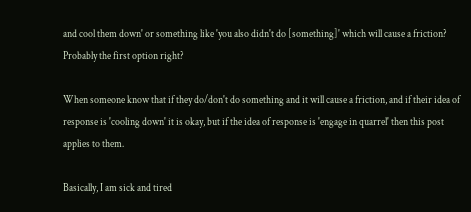and cool them down' or something like 'you also didn't do [something]' which will cause a friction? Probably the first option right?

When someone know that if they do/don't do something and it will cause a friction, and if their idea of response is 'cooling down' it is okay, but if the idea of response is 'engage in quarrel' then this post applies to them.

Basically, I am sick and tired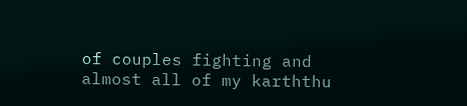of couples fighting and almost all of my karththu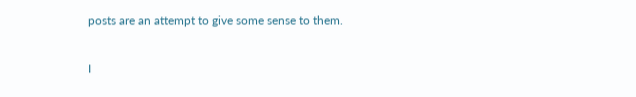posts are an attempt to give some sense to them.

I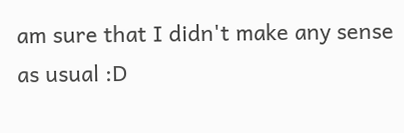am sure that I didn't make any sense as usual :D